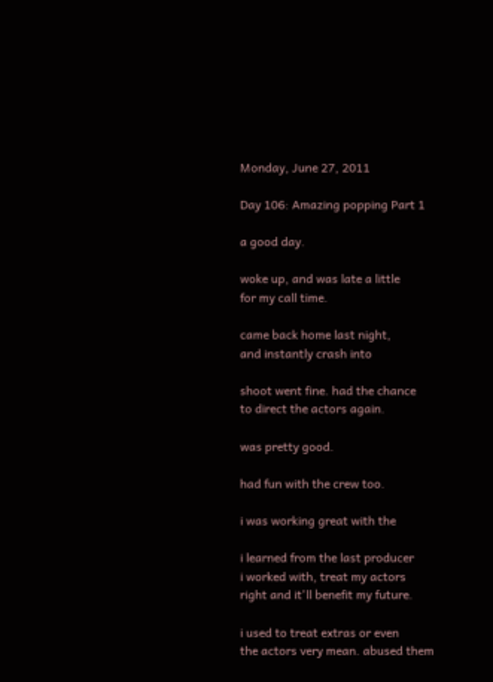Monday, June 27, 2011

Day 106: Amazing popping Part 1

a good day.

woke up, and was late a little
for my call time.

came back home last night,
and instantly crash into

shoot went fine. had the chance
to direct the actors again.

was pretty good.

had fun with the crew too.

i was working great with the

i learned from the last producer
i worked with, treat my actors
right and it'll benefit my future.

i used to treat extras or even
the actors very mean. abused them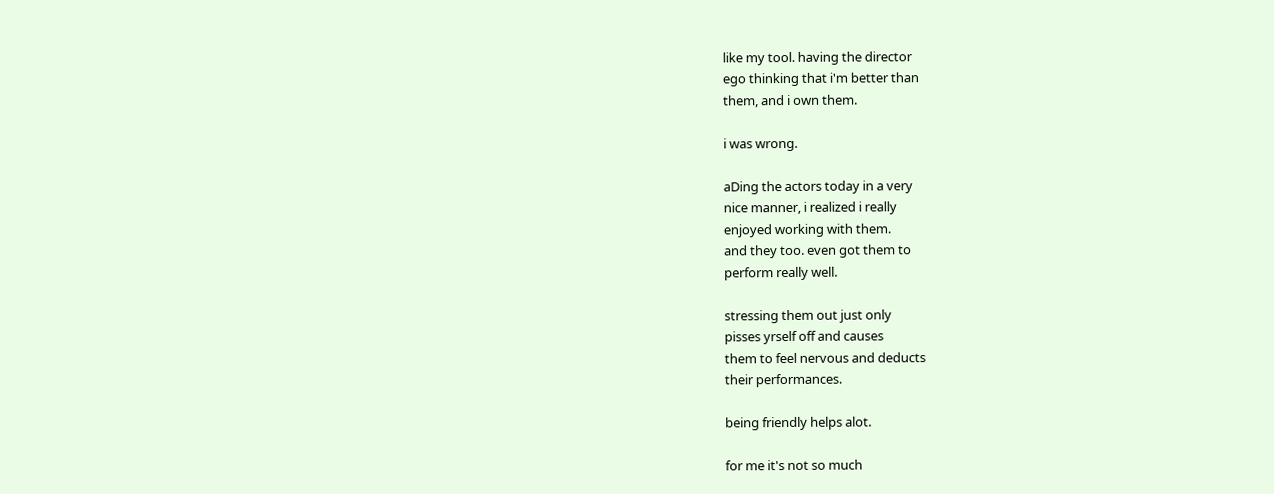like my tool. having the director
ego thinking that i'm better than
them, and i own them.

i was wrong.

aDing the actors today in a very
nice manner, i realized i really
enjoyed working with them.
and they too. even got them to
perform really well.

stressing them out just only
pisses yrself off and causes
them to feel nervous and deducts
their performances.

being friendly helps alot.

for me it's not so much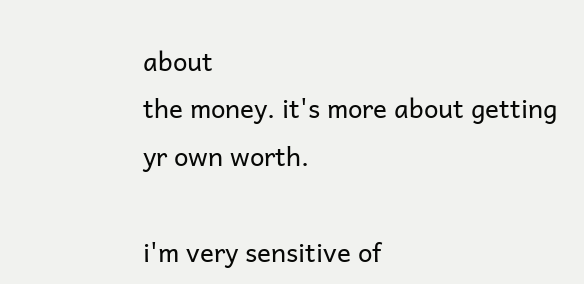about
the money. it's more about getting
yr own worth.

i'm very sensitive of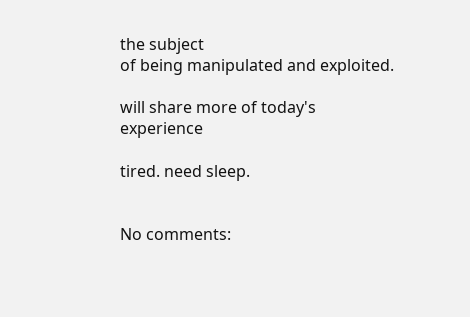the subject
of being manipulated and exploited.

will share more of today's experience

tired. need sleep.


No comments: